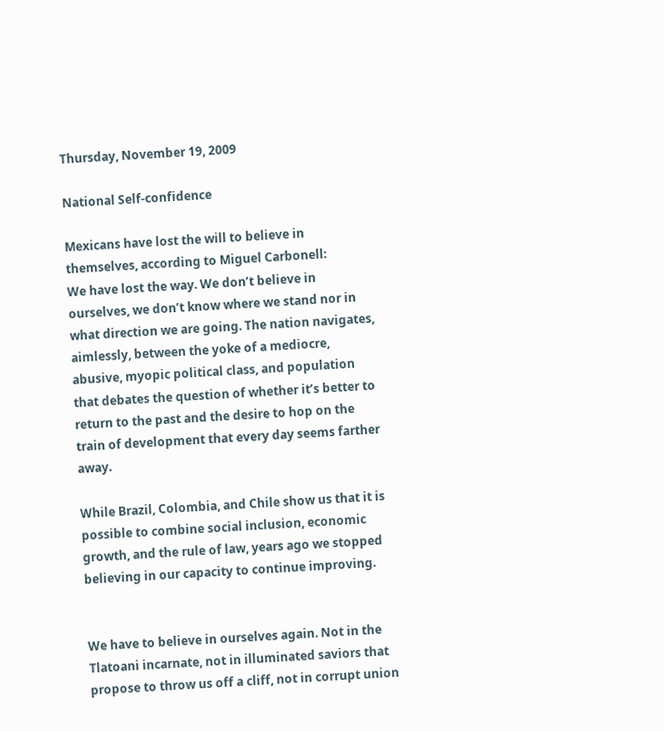Thursday, November 19, 2009

National Self-confidence

Mexicans have lost the will to believe in themselves, according to Miguel Carbonell:
We have lost the way. We don’t believe in ourselves, we don’t know where we stand nor in what direction we are going. The nation navigates, aimlessly, between the yoke of a mediocre, abusive, myopic political class, and population that debates the question of whether it’s better to return to the past and the desire to hop on the train of development that every day seems farther away.

While Brazil, Colombia, and Chile show us that it is possible to combine social inclusion, economic growth, and the rule of law, years ago we stopped believing in our capacity to continue improving.


We have to believe in ourselves again. Not in the Tlatoani incarnate, not in illuminated saviors that propose to throw us off a cliff, not in corrupt union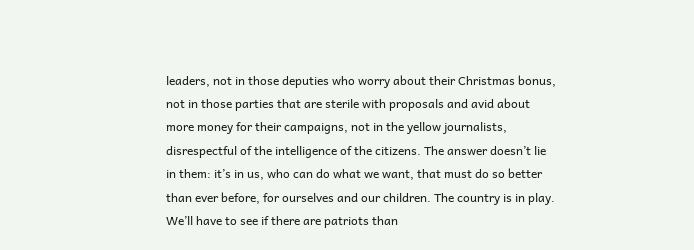leaders, not in those deputies who worry about their Christmas bonus, not in those parties that are sterile with proposals and avid about more money for their campaigns, not in the yellow journalists, disrespectful of the intelligence of the citizens. The answer doesn’t lie in them: it’s in us, who can do what we want, that must do so better than ever before, for ourselves and our children. The country is in play. We’ll have to see if there are patriots than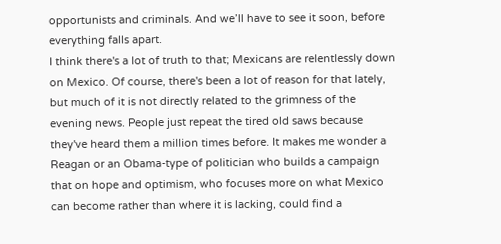opportunists and criminals. And we’ll have to see it soon, before everything falls apart.
I think there's a lot of truth to that; Mexicans are relentlessly down on Mexico. Of course, there's been a lot of reason for that lately, but much of it is not directly related to the grimness of the evening news. People just repeat the tired old saws because they've heard them a million times before. It makes me wonder a Reagan or an Obama-type of politician who builds a campaign that on hope and optimism, who focuses more on what Mexico can become rather than where it is lacking, could find a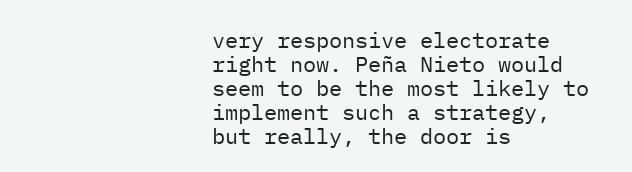very responsive electorate right now. Peña Nieto would seem to be the most likely to implement such a strategy, but really, the door is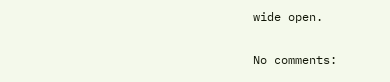wide open.

No comments: